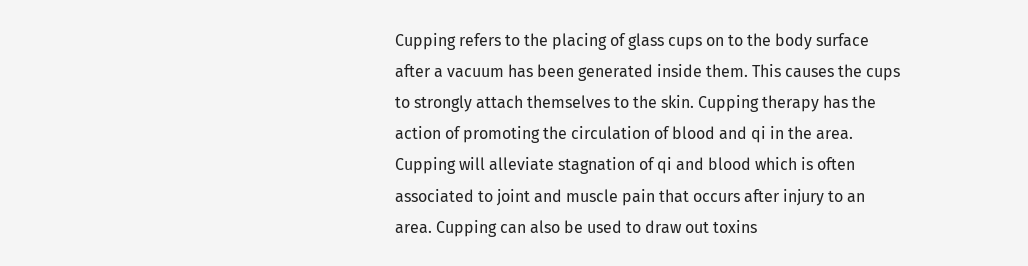Cupping refers to the placing of glass cups on to the body surface after a vacuum has been generated inside them. This causes the cups to strongly attach themselves to the skin. Cupping therapy has the action of promoting the circulation of blood and qi in the area. Cupping will alleviate stagnation of qi and blood which is often associated to joint and muscle pain that occurs after injury to an area. Cupping can also be used to draw out toxins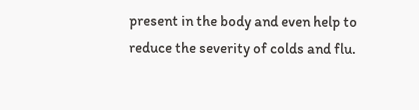present in the body and even help to reduce the severity of colds and flu.